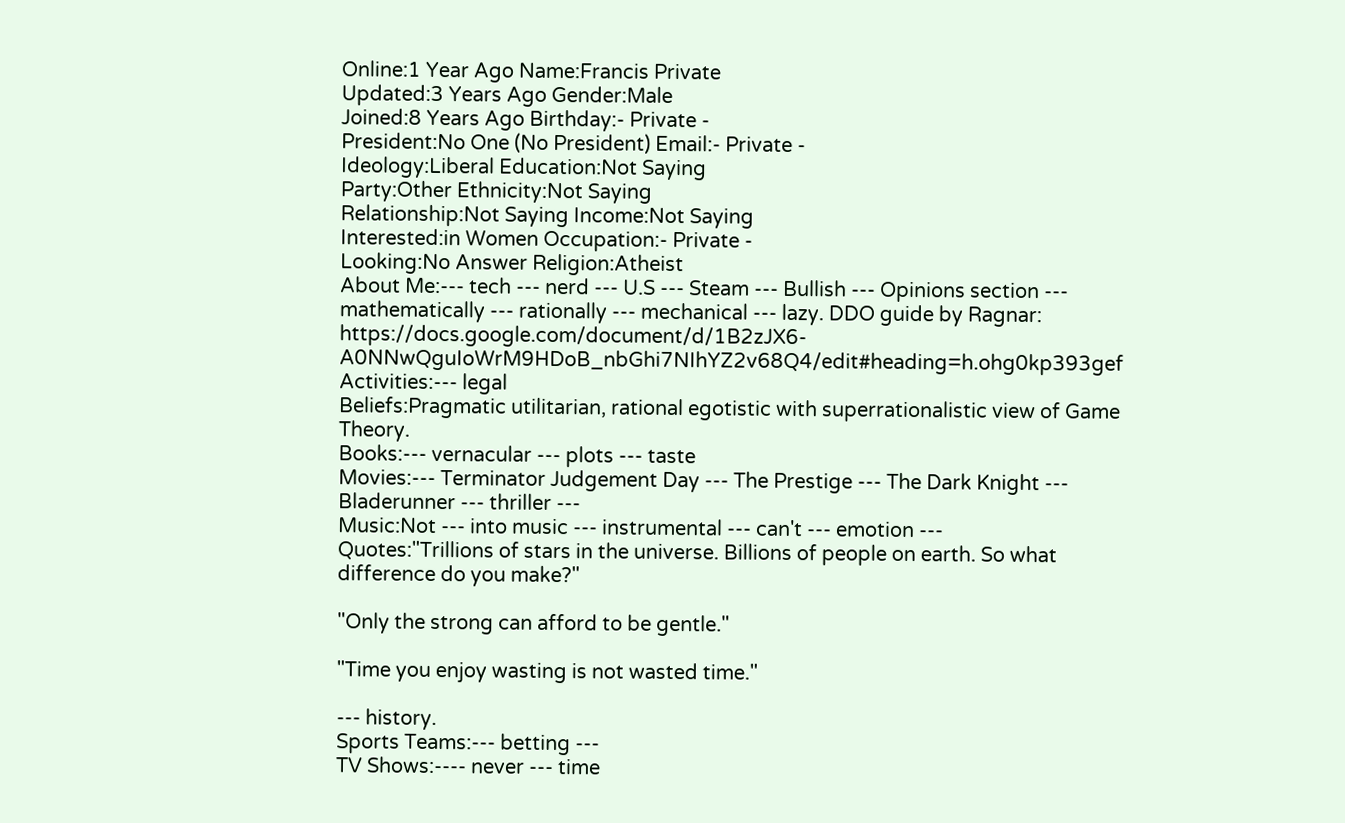Online:1 Year Ago Name:Francis Private
Updated:3 Years Ago Gender:Male
Joined:8 Years Ago Birthday:- Private -
President:No One (No President) Email:- Private -
Ideology:Liberal Education:Not Saying
Party:Other Ethnicity:Not Saying
Relationship:Not Saying Income:Not Saying
Interested:in Women Occupation:- Private -
Looking:No Answer Religion:Atheist
About Me:--- tech --- nerd --- U.S --- Steam --- Bullish --- Opinions section --- mathematically --- rationally --- mechanical --- lazy. DDO guide by Ragnar: https://docs.google.com/document/d/1B2zJX6-A0NNwQguIoWrM9HDoB_nbGhi7NIhYZ2v68Q4/edit#heading=h.ohg0kp393gef
Activities:--- legal
Beliefs:Pragmatic utilitarian, rational egotistic with superrationalistic view of Game Theory.
Books:--- vernacular --- plots --- taste
Movies:--- Terminator Judgement Day --- The Prestige --- The Dark Knight --- Bladerunner --- thriller ---
Music:Not --- into music --- instrumental --- can't --- emotion ---
Quotes:"Trillions of stars in the universe. Billions of people on earth. So what difference do you make?"

"Only the strong can afford to be gentle."

"Time you enjoy wasting is not wasted time."

--- history.
Sports Teams:--- betting ---
TV Shows:---- never --- time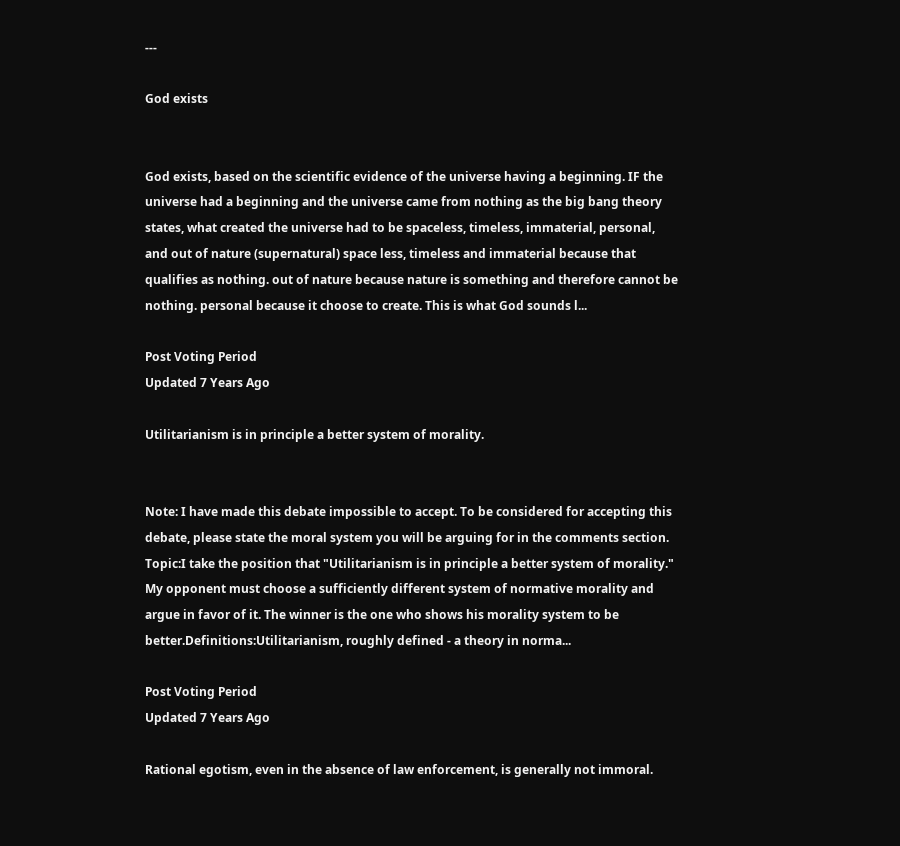---

God exists


God exists, based on the scientific evidence of the universe having a beginning. IF the universe had a beginning and the universe came from nothing as the big bang theory states, what created the universe had to be spaceless, timeless, immaterial, personal, and out of nature (supernatural) space less, timeless and immaterial because that qualifies as nothing. out of nature because nature is something and therefore cannot be nothing. personal because it choose to create. This is what God sounds l...

Post Voting Period
Updated 7 Years Ago

Utilitarianism is in principle a better system of morality.


Note: I have made this debate impossible to accept. To be considered for accepting this debate, please state the moral system you will be arguing for in the comments section. Topic:I take the position that "Utilitarianism is in principle a better system of morality." My opponent must choose a sufficiently different system of normative morality and argue in favor of it. The winner is the one who shows his morality system to be better.Definitions:Utilitarianism, roughly defined - a theory in norma...

Post Voting Period
Updated 7 Years Ago

Rational egotism, even in the absence of law enforcement, is generally not immoral.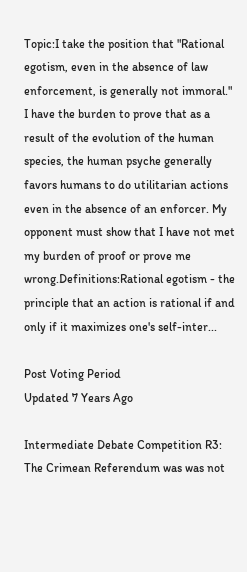Topic:I take the position that "Rational egotism, even in the absence of law enforcement, is generally not immoral." I have the burden to prove that as a result of the evolution of the human species, the human psyche generally favors humans to do utilitarian actions even in the absence of an enforcer. My opponent must show that I have not met my burden of proof or prove me wrong.Definitions:Rational egotism - the principle that an action is rational if and only if it maximizes one's self-inter...

Post Voting Period
Updated 7 Years Ago

Intermediate Debate Competition R3: The Crimean Referendum was was not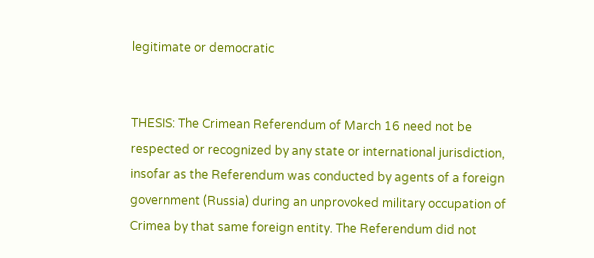legitimate or democratic


THESIS: The Crimean Referendum of March 16 need not be respected or recognized by any state or international jurisdiction, insofar as the Referendum was conducted by agents of a foreign government (Russia) during an unprovoked military occupation of Crimea by that same foreign entity. The Referendum did not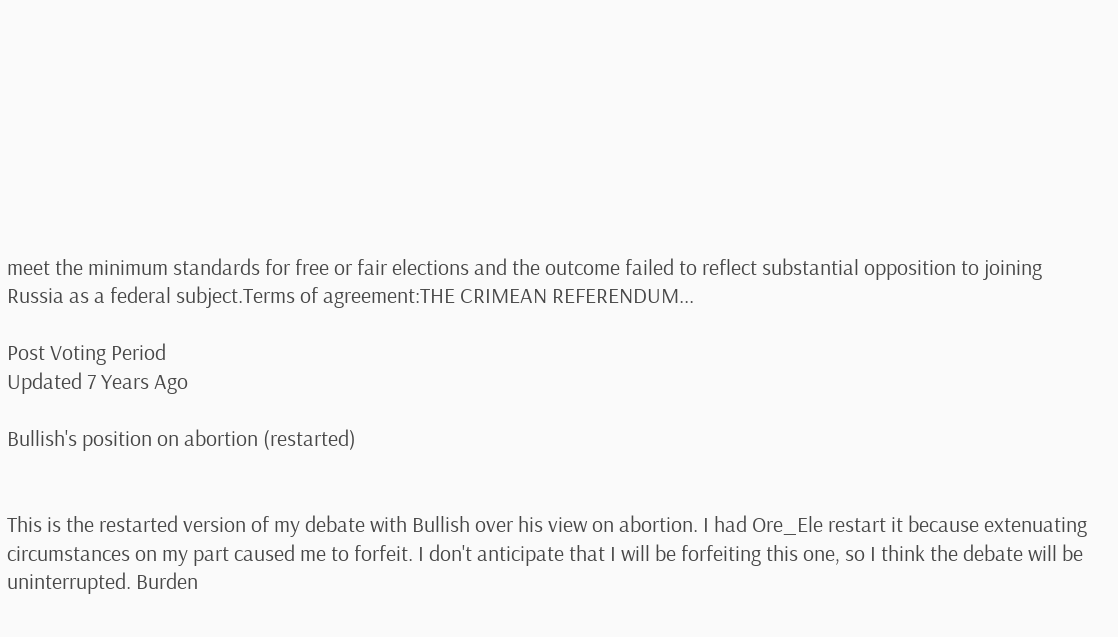meet the minimum standards for free or fair elections and the outcome failed to reflect substantial opposition to joining Russia as a federal subject.Terms of agreement:THE CRIMEAN REFERENDUM...

Post Voting Period
Updated 7 Years Ago

Bullish's position on abortion (restarted)


This is the restarted version of my debate with Bullish over his view on abortion. I had Ore_Ele restart it because extenuating circumstances on my part caused me to forfeit. I don't anticipate that I will be forfeiting this one, so I think the debate will be uninterrupted. Burden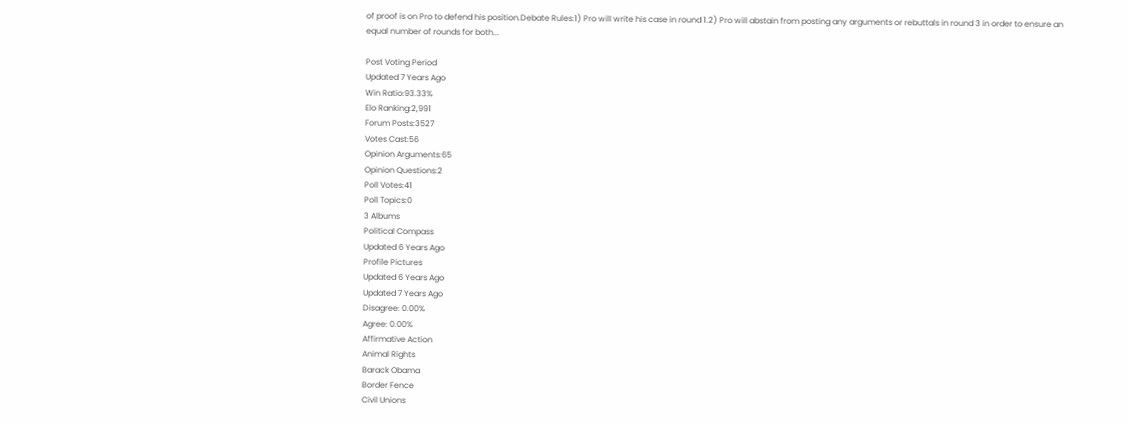of proof is on Pro to defend his position.Debate Rules:1) Pro will write his case in round 1.2) Pro will abstain from posting any arguments or rebuttals in round 3 in order to ensure an equal number of rounds for both...

Post Voting Period
Updated 7 Years Ago
Win Ratio:93.33%
Elo Ranking:2,991
Forum Posts:3527
Votes Cast:56
Opinion Arguments:65
Opinion Questions:2
Poll Votes:41
Poll Topics:0
3 Albums
Political Compass
Updated 6 Years Ago
Profile Pictures
Updated 6 Years Ago
Updated 7 Years Ago
Disagree: 0.00%
Agree: 0.00%
Affirmative Action
Animal Rights
Barack Obama
Border Fence
Civil Unions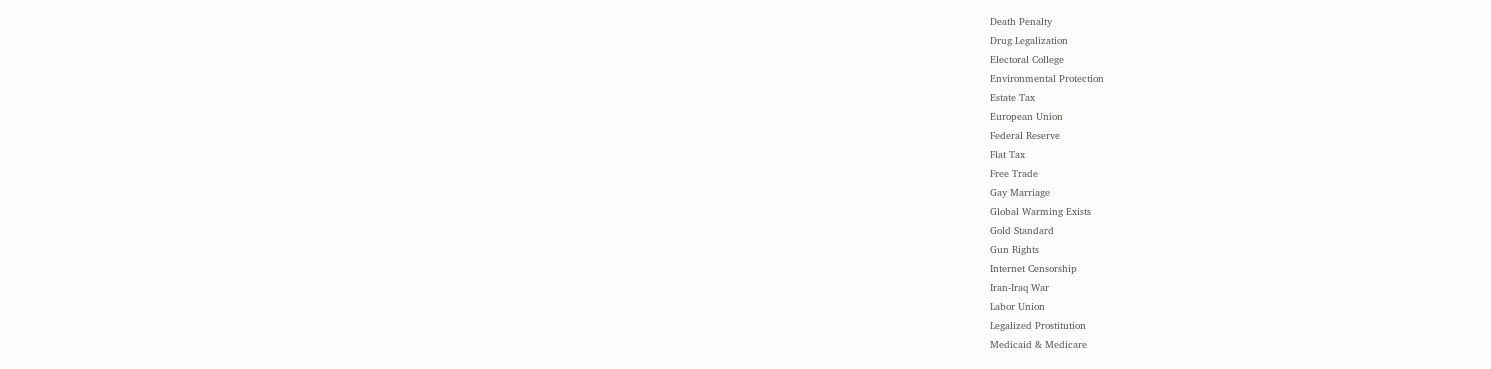Death Penalty
Drug Legalization
Electoral College
Environmental Protection
Estate Tax
European Union
Federal Reserve
Flat Tax
Free Trade
Gay Marriage
Global Warming Exists
Gold Standard
Gun Rights
Internet Censorship
Iran-Iraq War
Labor Union
Legalized Prostitution
Medicaid & Medicare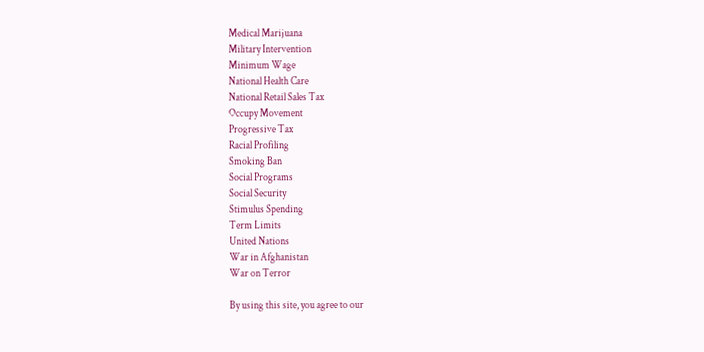Medical Marijuana
Military Intervention
Minimum Wage
National Health Care
National Retail Sales Tax
Occupy Movement
Progressive Tax
Racial Profiling
Smoking Ban
Social Programs
Social Security
Stimulus Spending
Term Limits
United Nations
War in Afghanistan
War on Terror

By using this site, you agree to our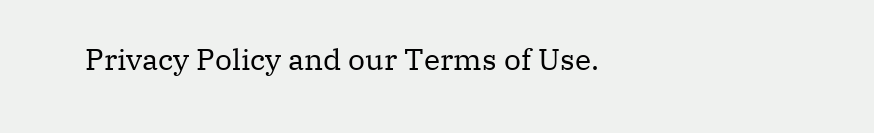Privacy Policy and our Terms of Use.